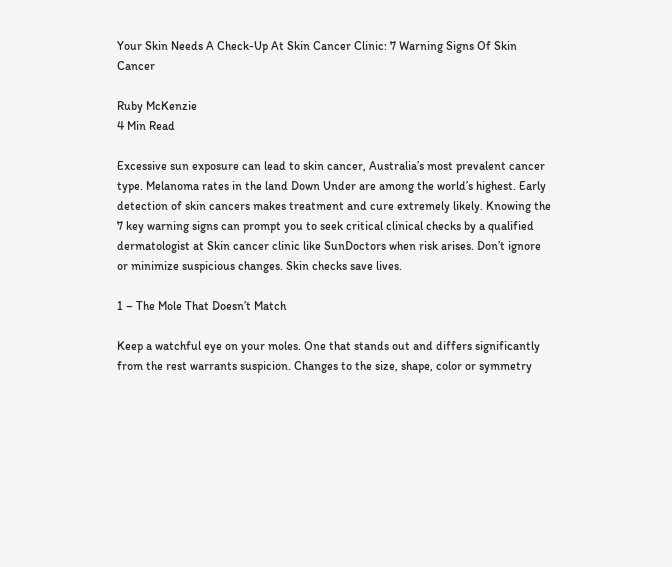Your Skin Needs A Check-Up At Skin Cancer Clinic: 7 Warning Signs Of Skin Cancer

Ruby McKenzie
4 Min Read

Excessive sun exposure can lead to skin cancer, Australia’s most prevalent cancer type. Melanoma rates in the land Down Under are among the world’s highest. Early detection of skin cancers makes treatment and cure extremely likely. Knowing the 7 key warning signs can prompt you to seek critical clinical checks by a qualified dermatologist at Skin cancer clinic like SunDoctors when risk arises. Don’t ignore or minimize suspicious changes. Skin checks save lives.

1 – The Mole That Doesn’t Match

Keep a watchful eye on your moles. One that stands out and differs significantly from the rest warrants suspicion. Changes to the size, shape, color or symmetry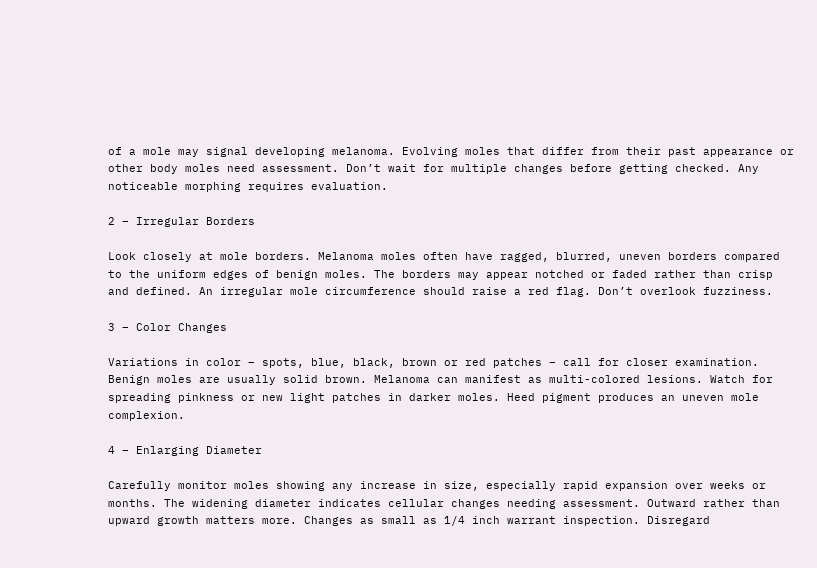of a mole may signal developing melanoma. Evolving moles that differ from their past appearance or other body moles need assessment. Don’t wait for multiple changes before getting checked. Any noticeable morphing requires evaluation.

2 – Irregular Borders

Look closely at mole borders. Melanoma moles often have ragged, blurred, uneven borders compared to the uniform edges of benign moles. The borders may appear notched or faded rather than crisp and defined. An irregular mole circumference should raise a red flag. Don’t overlook fuzziness.

3 – Color Changes

Variations in color – spots, blue, black, brown or red patches – call for closer examination. Benign moles are usually solid brown. Melanoma can manifest as multi-colored lesions. Watch for spreading pinkness or new light patches in darker moles. Heed pigment produces an uneven mole complexion.

4 – Enlarging Diameter

Carefully monitor moles showing any increase in size, especially rapid expansion over weeks or months. The widening diameter indicates cellular changes needing assessment. Outward rather than upward growth matters more. Changes as small as 1/4 inch warrant inspection. Disregard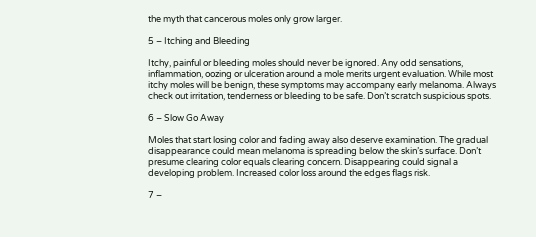the myth that cancerous moles only grow larger.

5 – Itching and Bleeding

Itchy, painful or bleeding moles should never be ignored. Any odd sensations, inflammation, oozing or ulceration around a mole merits urgent evaluation. While most itchy moles will be benign, these symptoms may accompany early melanoma. Always check out irritation, tenderness or bleeding to be safe. Don’t scratch suspicious spots.

6 – Slow Go Away

Moles that start losing color and fading away also deserve examination. The gradual disappearance could mean melanoma is spreading below the skin’s surface. Don’t presume clearing color equals clearing concern. Disappearing could signal a developing problem. Increased color loss around the edges flags risk.

7 –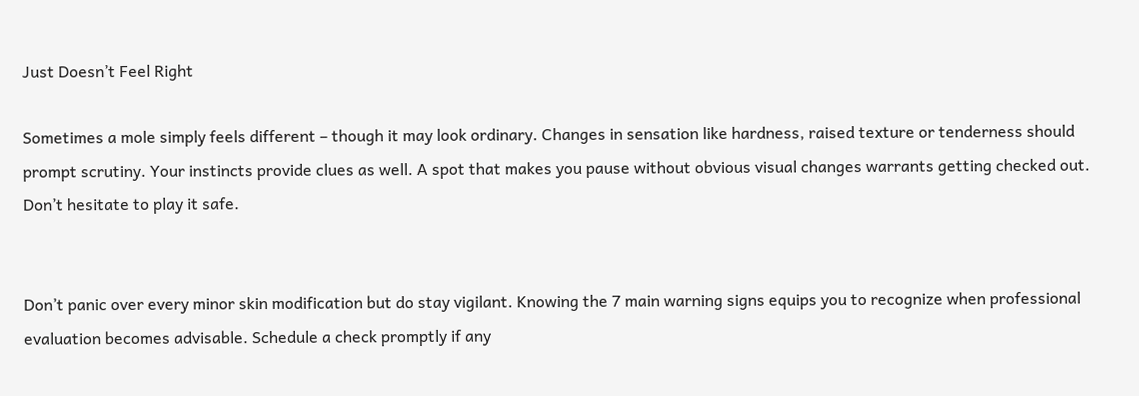Just Doesn’t Feel Right

Sometimes a mole simply feels different – though it may look ordinary. Changes in sensation like hardness, raised texture or tenderness should prompt scrutiny. Your instincts provide clues as well. A spot that makes you pause without obvious visual changes warrants getting checked out. Don’t hesitate to play it safe.


Don’t panic over every minor skin modification but do stay vigilant. Knowing the 7 main warning signs equips you to recognize when professional evaluation becomes advisable. Schedule a check promptly if any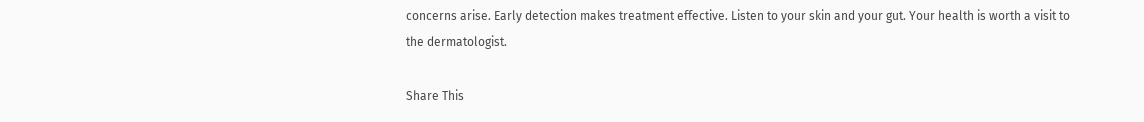concerns arise. Early detection makes treatment effective. Listen to your skin and your gut. Your health is worth a visit to the dermatologist.

Share This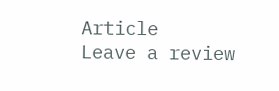Article
Leave a review